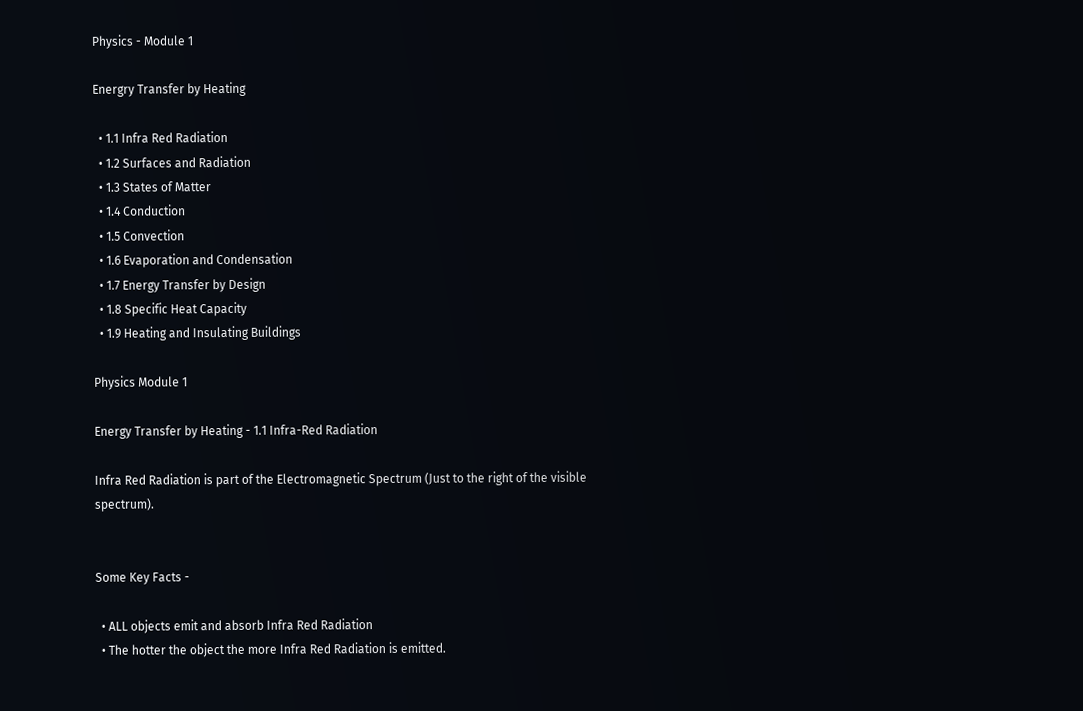Physics - Module 1

Energry Transfer by Heating

  • 1.1 Infra Red Radiation
  • 1.2 Surfaces and Radiation
  • 1.3 States of Matter
  • 1.4 Conduction
  • 1.5 Convection
  • 1.6 Evaporation and Condensation
  • 1.7 Energy Transfer by Design
  • 1.8 Specific Heat Capacity
  • 1.9 Heating and Insulating Buildings

Physics Module 1

Energy Transfer by Heating - 1.1 Infra-Red Radiation

Infra Red Radiation is part of the Electromagnetic Spectrum (Just to the right of the visible spectrum).


Some Key Facts -

  • ALL objects emit and absorb Infra Red Radiation
  • The hotter the object the more Infra Red Radiation is emitted.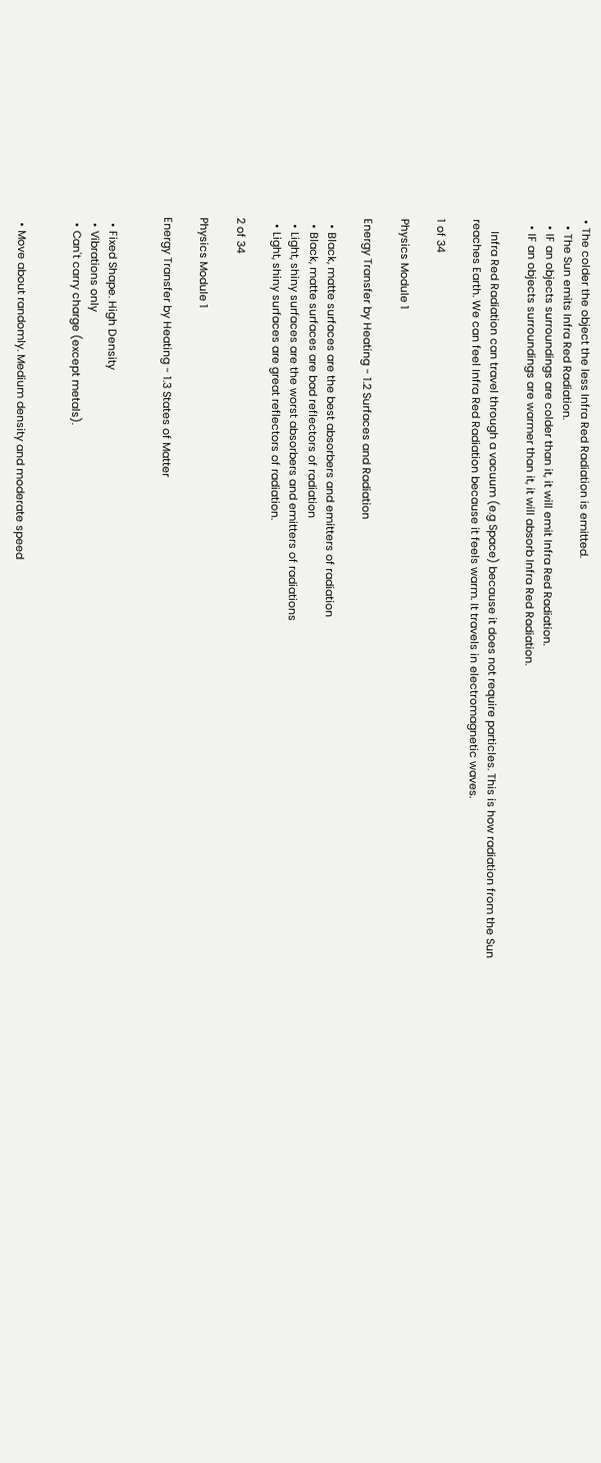• The colder the object the less Infra Red Radiation is emitted.
  • The Sun emits Infra Red Radiation.
  • IF an objects surroundings are colder than it, it will emit Infra Red Radiation.
  • IF an objects surroundings are warmer than it, it will absorb Infra Red Radiation.

    Infra Red Radiation can travel through a vacuum (e.g Space) because it does not require particles. This is how radiation from the Sun reaches Earth. We can feel Infra Red Radiation because it feels warm. It travels in electromagnetic waves.

1 of 34

Physics Module 1

Energy Transfer by Heating - 1.2 Surfaces and Radiation

  • Black, matte surfaces are the best absorbers and emitters of radiation
  • Black, matte surfaces are bad reflectors of radiation
  • Light, shiny surfaces are the worst absorbers and emitters of radiations
  • Light, shiny surfaces are great reflectors of radiation.

2 of 34

Physics Module 1

Energy Transfer by Heating - 1.3 States of Matter


  • Fixed Shape. High Density
  • Vibrations only
  • Can't carry charge (except metals).


  • Move about randomly. Medium density and moderate speed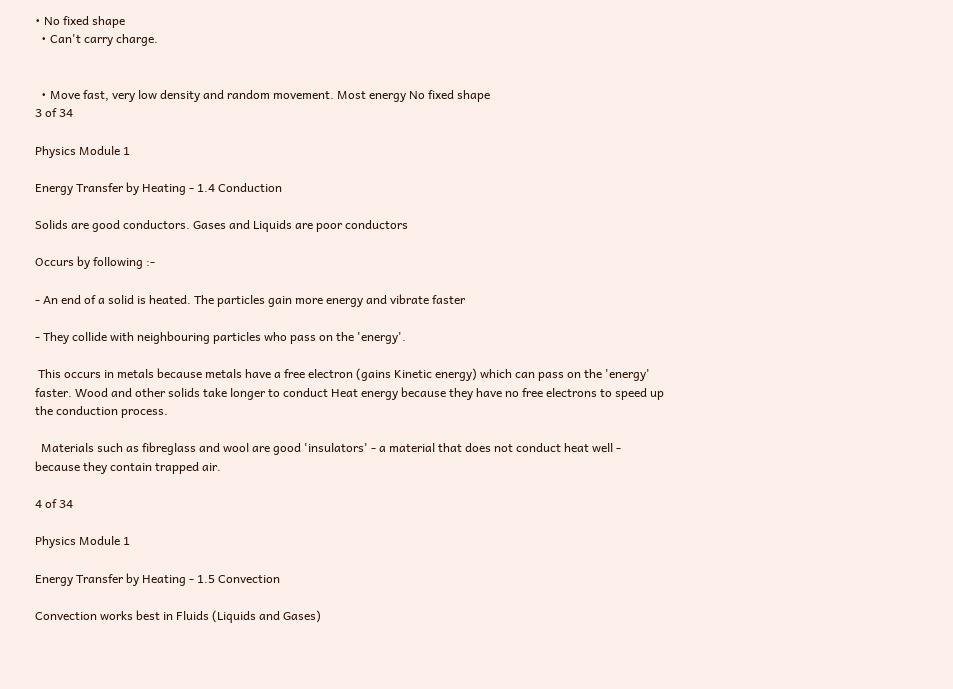• No fixed shape
  • Can't carry charge.


  • Move fast, very low density and random movement. Most energy No fixed shape
3 of 34

Physics Module 1

Energy Transfer by Heating - 1.4 Conduction

Solids are good conductors. Gases and Liquids are poor conductors

Occurs by following :-

- An end of a solid is heated. The particles gain more energy and vibrate faster

- They collide with neighbouring particles who pass on the 'energy'.

 This occurs in metals because metals have a free electron (gains Kinetic energy) which can pass on the 'energy' faster. Wood and other solids take longer to conduct Heat energy because they have no free electrons to speed up the conduction process.

  Materials such as fibreglass and wool are good 'insulators' - a material that does not conduct heat well - because they contain trapped air.

4 of 34

Physics Module 1

Energy Transfer by Heating - 1.5 Convection

Convection works best in Fluids (Liquids and Gases)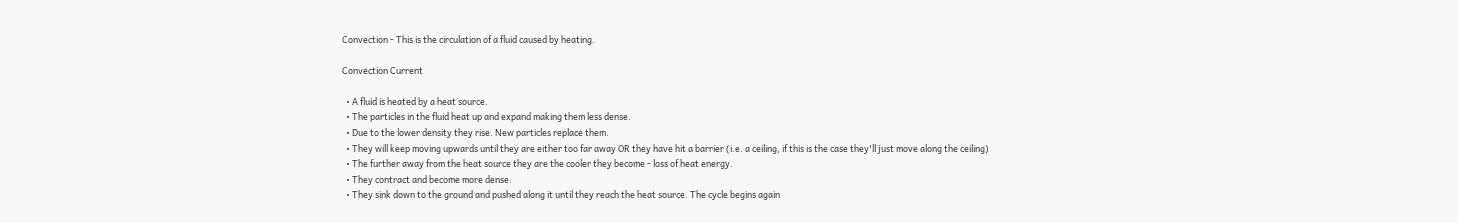Convection - This is the circulation of a fluid caused by heating.

Convection Current

  • A fluid is heated by a heat source.
  • The particles in the fluid heat up and expand making them less dense.
  • Due to the lower density they rise. New particles replace them.
  • They will keep moving upwards until they are either too far away OR they have hit a barrier (i.e. a ceiling, if this is the case they'll just move along the ceiling)
  • The further away from the heat source they are the cooler they become - loss of heat energy.
  • They contract and become more dense.
  • They sink down to the ground and pushed along it until they reach the heat source. The cycle begins again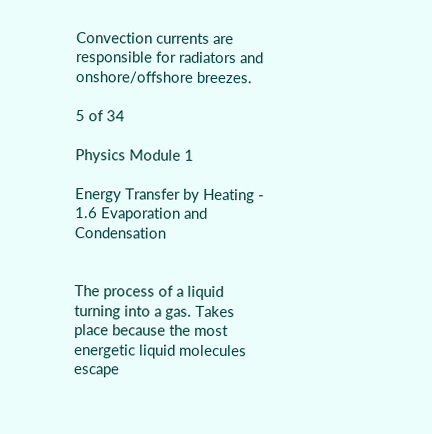Convection currents are responsible for radiators and onshore/offshore breezes.

5 of 34

Physics Module 1

Energy Transfer by Heating - 1.6 Evaporation and Condensation


The process of a liquid turning into a gas. Takes place because the most energetic liquid molecules escape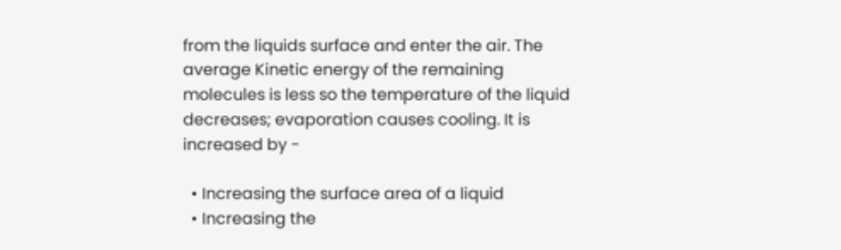from the liquids surface and enter the air. The average Kinetic energy of the remaining molecules is less so the temperature of the liquid decreases; evaporation causes cooling. It is increased by -

  • Increasing the surface area of a liquid
  • Increasing the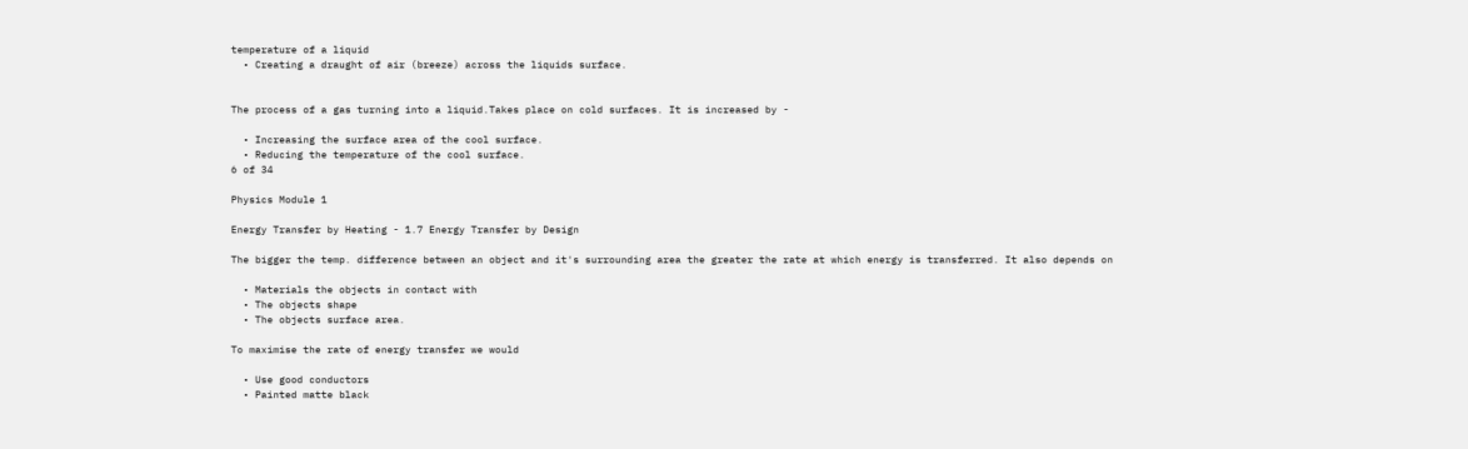temperature of a liquid
  • Creating a draught of air (breeze) across the liquids surface.


The process of a gas turning into a liquid.Takes place on cold surfaces. It is increased by -

  • Increasing the surface area of the cool surface.
  • Reducing the temperature of the cool surface.
6 of 34

Physics Module 1

Energy Transfer by Heating - 1.7 Energy Transfer by Design

The bigger the temp. difference between an object and it's surrounding area the greater the rate at which energy is transferred. It also depends on

  • Materials the objects in contact with
  • The objects shape
  • The objects surface area.

To maximise the rate of energy transfer we would

  • Use good conductors
  • Painted matte black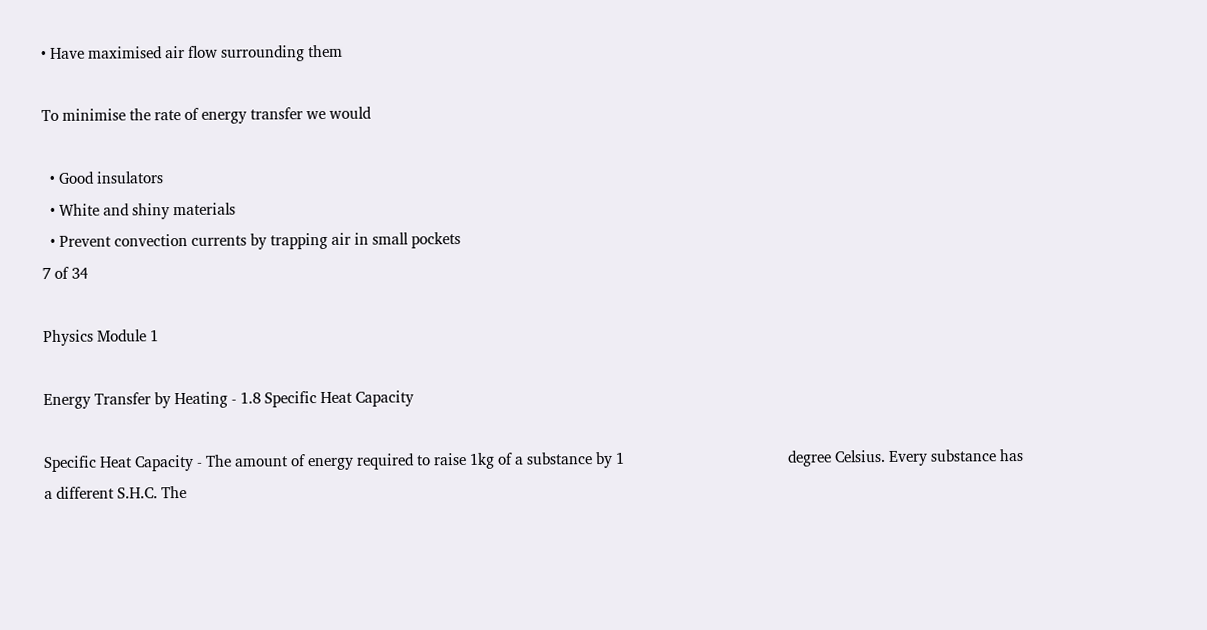• Have maximised air flow surrounding them

To minimise the rate of energy transfer we would

  • Good insulators
  • White and shiny materials
  • Prevent convection currents by trapping air in small pockets
7 of 34

Physics Module 1

Energy Transfer by Heating - 1.8 Specific Heat Capacity

Specific Heat Capacity - The amount of energy required to raise 1kg of a substance by 1                                         degree Celsius. Every substance has a different S.H.C. The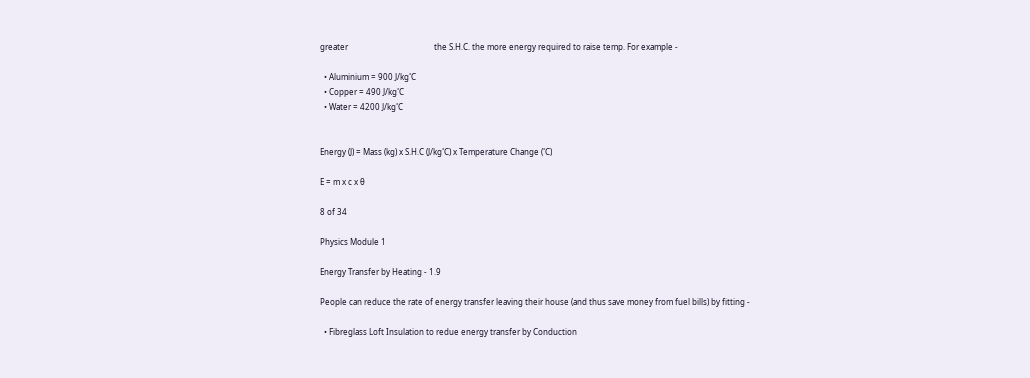greater                                           the S.H.C. the more energy required to raise temp. For example -

  • Aluminium = 900 J/kg˚C
  • Copper = 490 J/kg˚C
  • Water = 4200 J/kg˚C


Energy (J) = Mass (kg) x S.H.C (J/kg˚C) x Temperature Change (˚C)

E = m x c x θ

8 of 34

Physics Module 1

Energy Transfer by Heating - 1.9

People can reduce the rate of energy transfer leaving their house (and thus save money from fuel bills) by fitting -

  • Fibreglass Loft Insulation to redue energy transfer by Conduction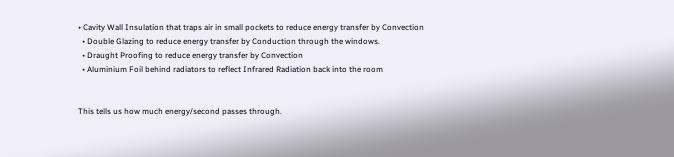• Cavity Wall Insulation that traps air in small pockets to reduce energy transfer by Convection
  • Double Glazing to reduce energy transfer by Conduction through the windows.
  • Draught Proofing to reduce energy transfer by Convection
  • Aluminium Foil behind radiators to reflect Infrared Radiation back into the room


This tells us how much energy/second passes through.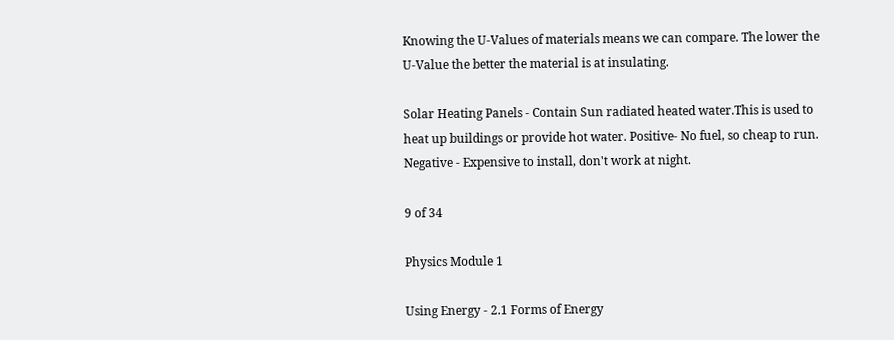Knowing the U-Values of materials means we can compare. The lower the U-Value the better the material is at insulating.

Solar Heating Panels - Contain Sun radiated heated water.This is used to heat up buildings or provide hot water. Positive- No fuel, so cheap to run. Negative - Expensive to install, don't work at night.

9 of 34

Physics Module 1

Using Energy - 2.1 Forms of Energy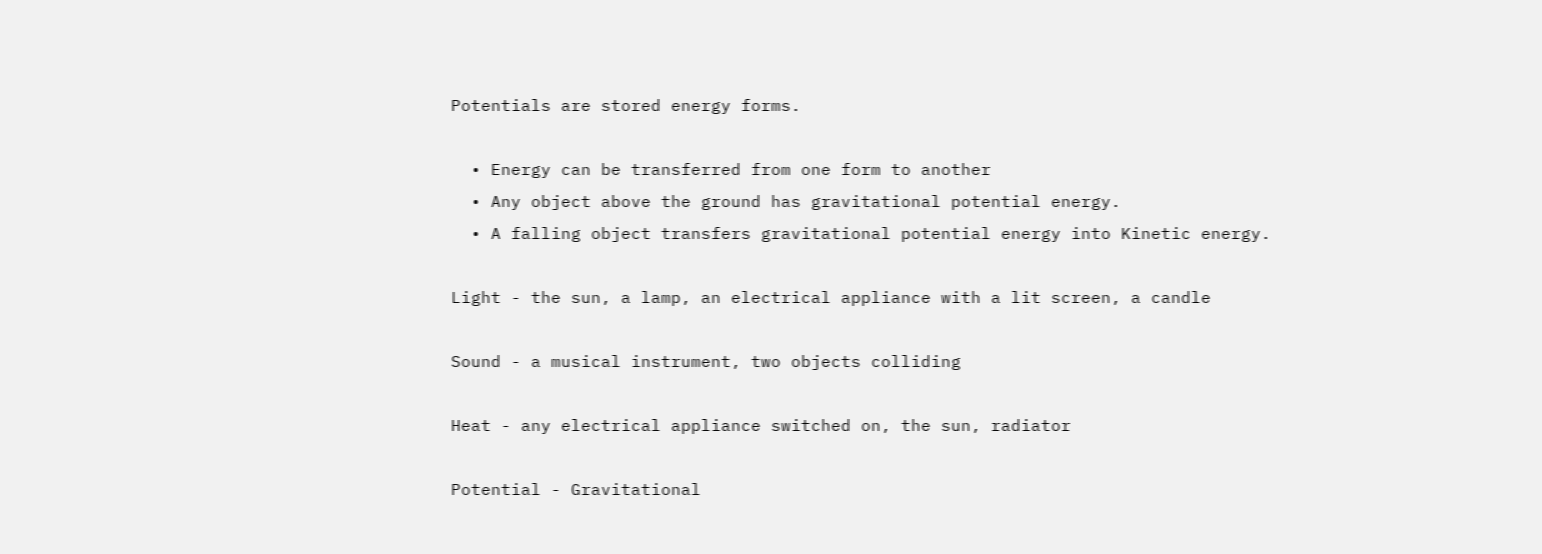Potentials are stored energy forms.

  • Energy can be transferred from one form to another
  • Any object above the ground has gravitational potential energy.
  • A falling object transfers gravitational potential energy into Kinetic energy.

Light - the sun, a lamp, an electrical appliance with a lit screen, a candle

Sound - a musical instrument, two objects colliding

Heat - any electrical appliance switched on, the sun, radiator

Potential - Gravitational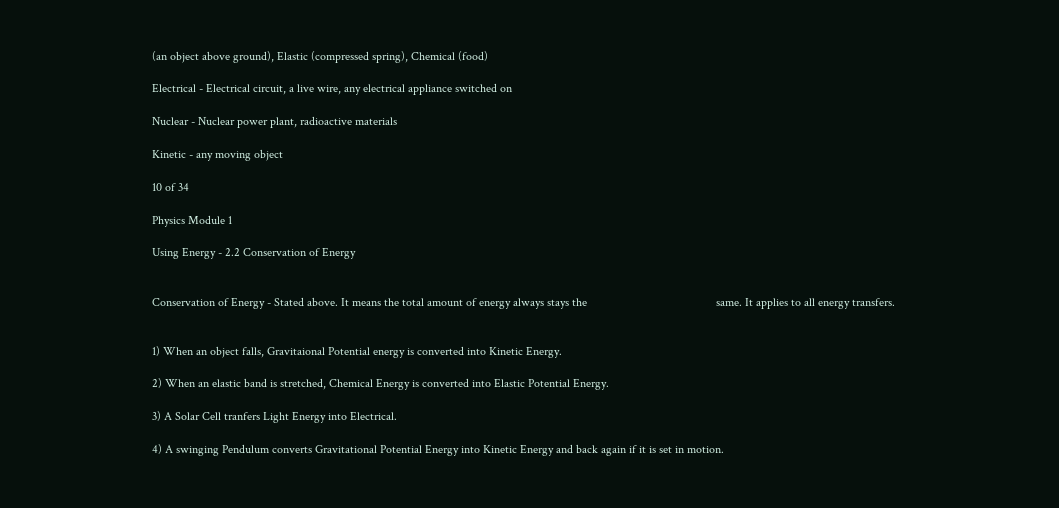(an object above ground), Elastic (compressed spring), Chemical (food)

Electrical - Electrical circuit, a live wire, any electrical appliance switched on

Nuclear - Nuclear power plant, radioactive materials

Kinetic - any moving object

10 of 34

Physics Module 1

Using Energy - 2.2 Conservation of Energy


Conservation of Energy - Stated above. It means the total amount of energy always stays the                                           same. It applies to all energy transfers.


1) When an object falls, Gravitaional Potential energy is converted into Kinetic Energy.

2) When an elastic band is stretched, Chemical Energy is converted into Elastic Potential Energy.

3) A Solar Cell tranfers Light Energy into Electrical.

4) A swinging Pendulum converts Gravitational Potential Energy into Kinetic Energy and back again if it is set in motion.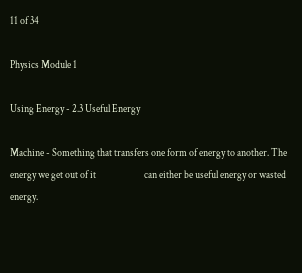11 of 34

Physics Module 1

Using Energy - 2.3 Useful Energy

Machine - Something that transfers one form of energy to another. The energy we get out of it                        can either be useful energy or wasted energy.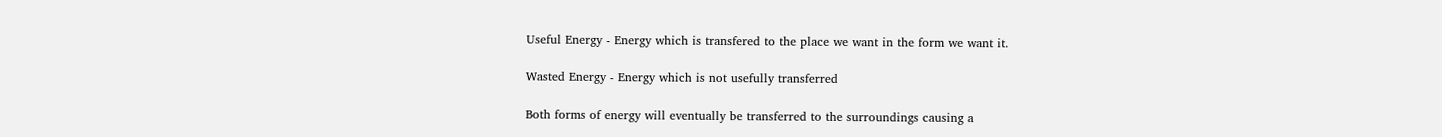Useful Energy - Energy which is transfered to the place we want in the form we want it.

Wasted Energy - Energy which is not usefully transferred

Both forms of energy will eventually be transferred to the surroundings causing a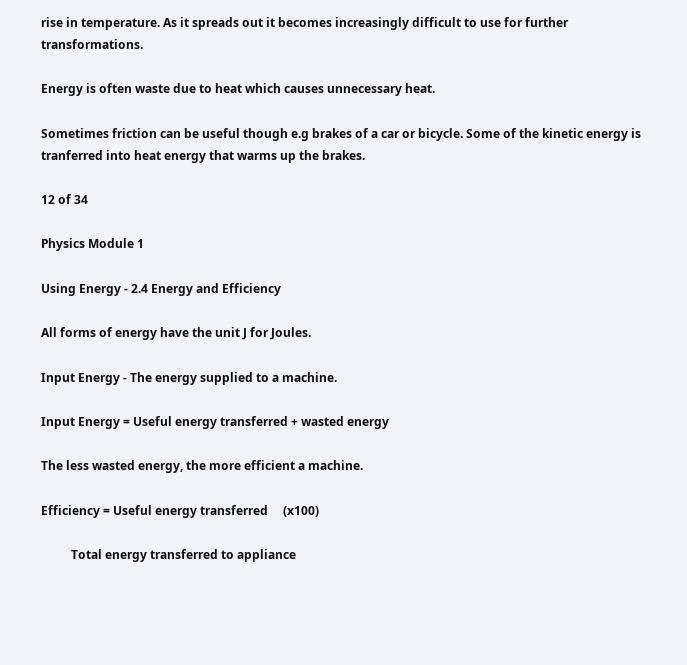rise in temperature. As it spreads out it becomes increasingly difficult to use for further transformations.

Energy is often waste due to heat which causes unnecessary heat.

Sometimes friction can be useful though e.g brakes of a car or bicycle. Some of the kinetic energy is tranferred into heat energy that warms up the brakes.

12 of 34

Physics Module 1

Using Energy - 2.4 Energy and Efficiency

All forms of energy have the unit J for Joules.

Input Energy - The energy supplied to a machine.

Input Energy = Useful energy transferred + wasted energy

The less wasted energy, the more efficient a machine.

Efficiency = Useful energy transferred     (x100)

          Total energy transferred to appliance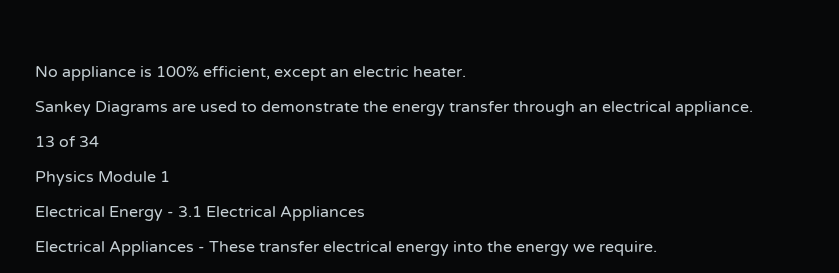No appliance is 100% efficient, except an electric heater.

Sankey Diagrams are used to demonstrate the energy transfer through an electrical appliance.

13 of 34

Physics Module 1

Electrical Energy - 3.1 Electrical Appliances

Electrical Appliances - These transfer electrical energy into the energy we require.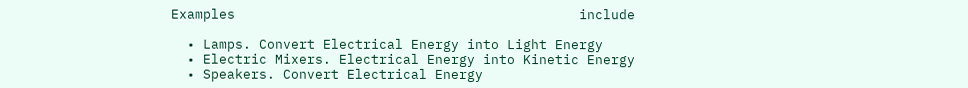Examples                                           include

  • Lamps. Convert Electrical Energy into Light Energy
  • Electric Mixers. Electrical Energy into Kinetic Energy
  • Speakers. Convert Electrical Energy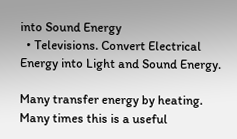into Sound Energy
  • Televisions. Convert Electrical Energy into Light and Sound Energy.

Many transfer energy by heating. Many times this is a useful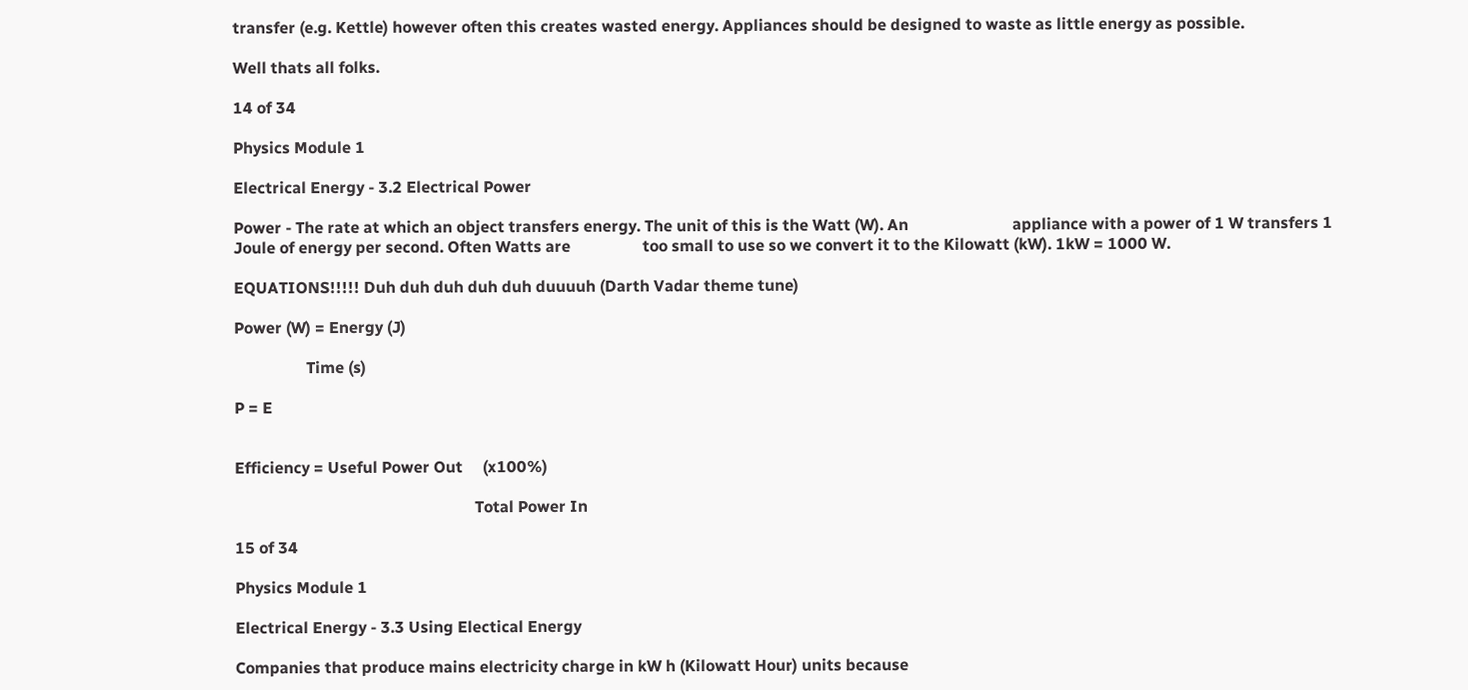transfer (e.g. Kettle) however often this creates wasted energy. Appliances should be designed to waste as little energy as possible.

Well thats all folks.

14 of 34

Physics Module 1

Electrical Energy - 3.2 Electrical Power

Power - The rate at which an object transfers energy. The unit of this is the Watt (W). An                          appliance with a power of 1 W transfers 1 Joule of energy per second. Often Watts are                  too small to use so we convert it to the Kilowatt (kW). 1kW = 1000 W.

EQUATIONS!!!!! Duh duh duh duh duh duuuuh (Darth Vadar theme tune)

Power (W) = Energy (J)

                  Time (s)

P = E


Efficiency = Useful Power Out     (x100%)

                                                            Total Power In

15 of 34

Physics Module 1

Electrical Energy - 3.3 Using Electical Energy

Companies that produce mains electricity charge in kW h (Kilowatt Hour) units because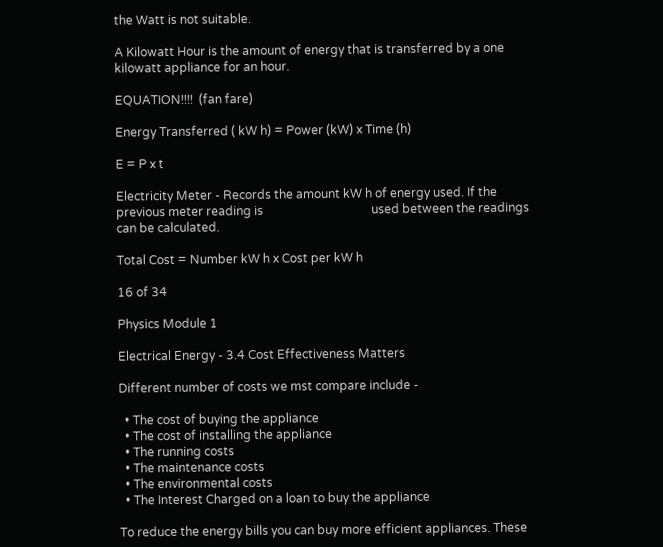the Watt is not suitable.

A Kilowatt Hour is the amount of energy that is transferred by a one kilowatt appliance for an hour.

EQUATION!!!!  (fan fare)

Energy Transferred ( kW h) = Power (kW) x Time (h)

E = P x t

Electricity Meter - Records the amount kW h of energy used. If the previous meter reading is                                    used between the readings can be calculated.

Total Cost = Number kW h x Cost per kW h

16 of 34

Physics Module 1

Electrical Energy - 3.4 Cost Effectiveness Matters

Different number of costs we mst compare include -

  • The cost of buying the appliance
  • The cost of installing the appliance
  • The running costs
  • The maintenance costs
  • The environmental costs
  • The Interest Charged on a loan to buy the appliance

To reduce the energy bills you can buy more efficient appliances. These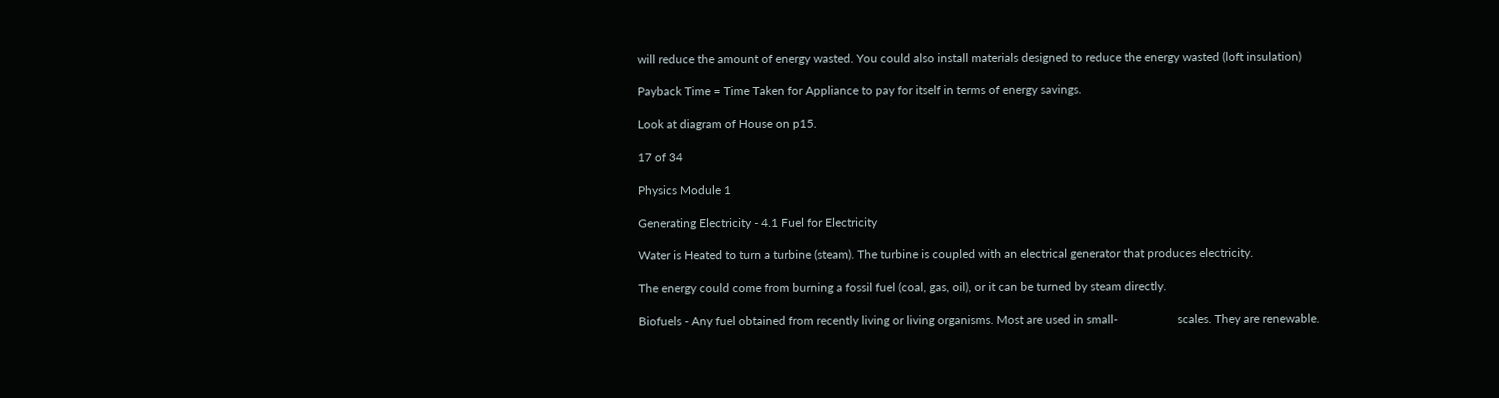will reduce the amount of energy wasted. You could also install materials designed to reduce the energy wasted (loft insulation)

Payback Time = Time Taken for Appliance to pay for itself in terms of energy savings.

Look at diagram of House on p15.

17 of 34

Physics Module 1

Generating Electricity - 4.1 Fuel for Electricity

Water is Heated to turn a turbine (steam). The turbine is coupled with an electrical generator that produces electricity.

The energy could come from burning a fossil fuel (coal, gas, oil), or it can be turned by steam directly.

Biofuels - Any fuel obtained from recently living or living organisms. Most are used in small-                    scales. They are renewable.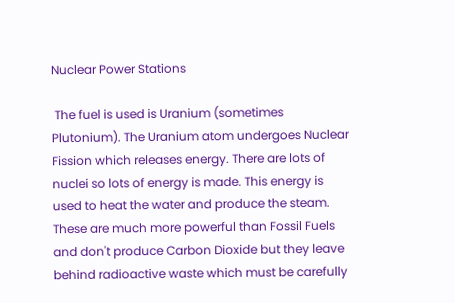Nuclear Power Stations

 The fuel is used is Uranium (sometimes Plutonium). The Uranium atom undergoes Nuclear Fission which releases energy. There are lots of nuclei so lots of energy is made. This energy is used to heat the water and produce the steam. These are much more powerful than Fossil Fuels and don't produce Carbon Dioxide but they leave behind radioactive waste which must be carefully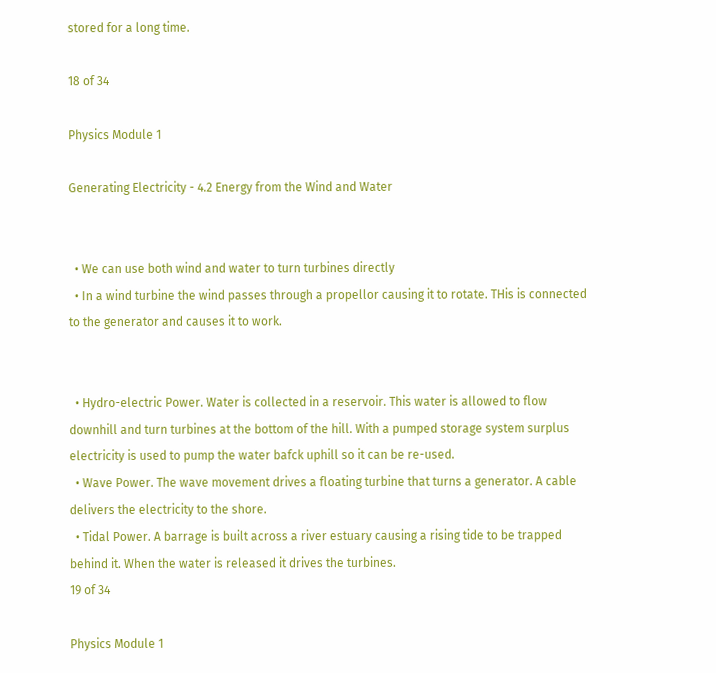stored for a long time.

18 of 34

Physics Module 1

Generating Electricity - 4.2 Energy from the Wind and Water


  • We can use both wind and water to turn turbines directly
  • In a wind turbine the wind passes through a propellor causing it to rotate. THis is connected to the generator and causes it to work.


  • Hydro-electric Power. Water is collected in a reservoir. This water is allowed to flow downhill and turn turbines at the bottom of the hill. With a pumped storage system surplus electricity is used to pump the water bafck uphill so it can be re-used.
  • Wave Power. The wave movement drives a floating turbine that turns a generator. A cable delivers the electricity to the shore.
  • Tidal Power. A barrage is built across a river estuary causing a rising tide to be trapped behind it. When the water is released it drives the turbines.
19 of 34

Physics Module 1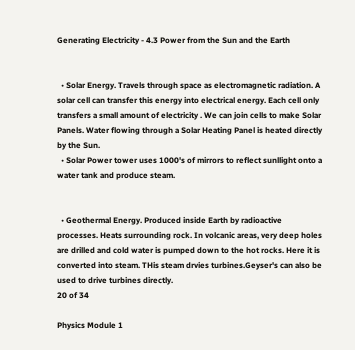Generating Electricity - 4.3 Power from the Sun and the Earth


  • Solar Energy. Travels through space as electromagnetic radiation. A solar cell can transfer this energy into electrical energy. Each cell only transfers a small amount of electricity . We can join cells to make Solar Panels. Water flowing through a Solar Heating Panel is heated directly by the Sun.
  • Solar Power tower uses 1000's of mirrors to reflect sunllight onto a water tank and produce steam.


  • Geothermal Energy. Produced inside Earth by radioactive processes. Heats surrounding rock. In volcanic areas, very deep holes are drilled and cold water is pumped down to the hot rocks. Here it is converted into steam. THis steam drvies turbines.Geyser's can also be used to drive turbines directly.
20 of 34

Physics Module 1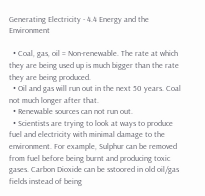Generating Electricity - 4.4 Energy and the Environment

  • Coal, gas, oil = Non-renewable. The rate at which they are being used up is much bigger than the rate they are being produced.
  • Oil and gas will run out in the next 50 years. Coal not much longer after that.
  • Renewable sources can not run out.
  • Scientists are trying to look at ways to produce fuel and electricity with minimal damage to the environment. For example, Sulphur can be removed from fuel before being burnt and producing toxic gases. Carbon Dioxide can be sstoored in old oil/gas fields instead of being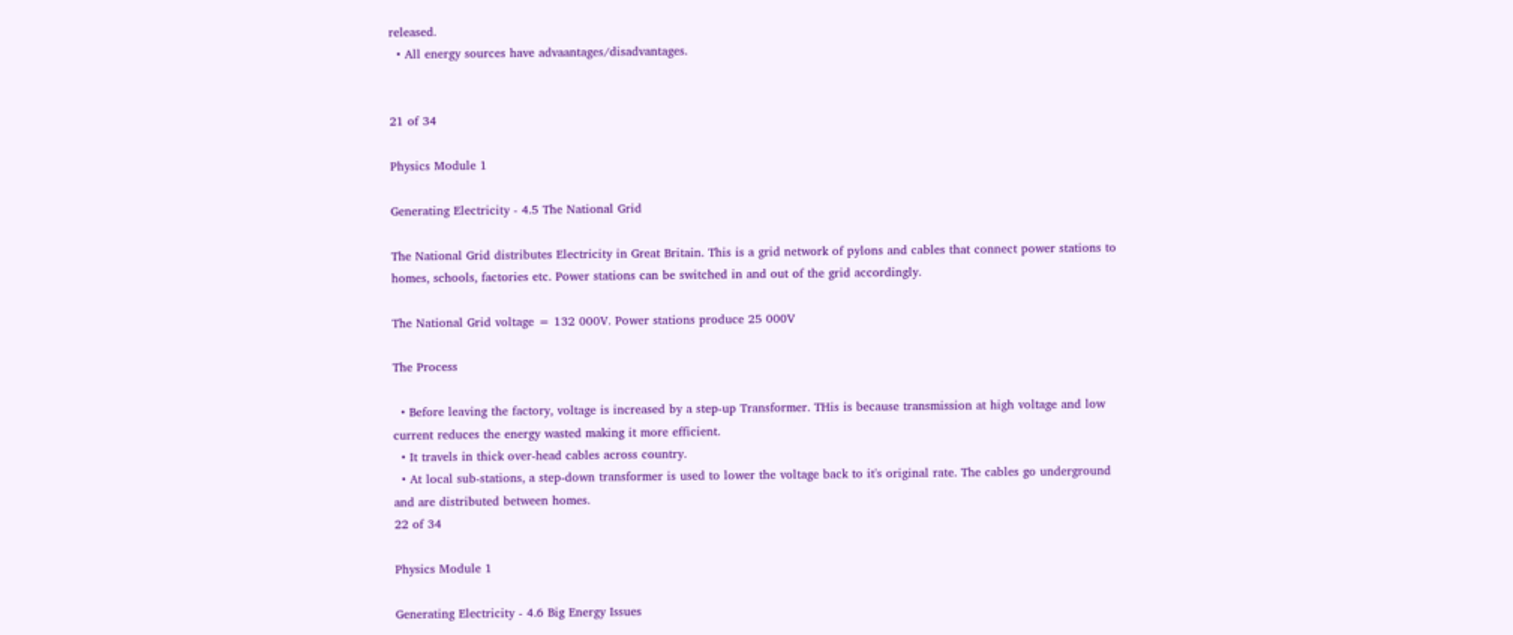released.
  • All energy sources have advaantages/disadvantages.


21 of 34

Physics Module 1

Generating Electricity - 4.5 The National Grid

The National Grid distributes Electricity in Great Britain. This is a grid network of pylons and cables that connect power stations to homes, schools, factories etc. Power stations can be switched in and out of the grid accordingly.

The National Grid voltage = 132 000V. Power stations produce 25 000V

The Process

  • Before leaving the factory, voltage is increased by a step-up Transformer. THis is because transmission at high voltage and low current reduces the energy wasted making it more efficient.
  • It travels in thick over-head cables across country.
  • At local sub-stations, a step-down transformer is used to lower the voltage back to it's original rate. The cables go underground and are distributed between homes.
22 of 34

Physics Module 1

Generating Electricity - 4.6 Big Energy Issues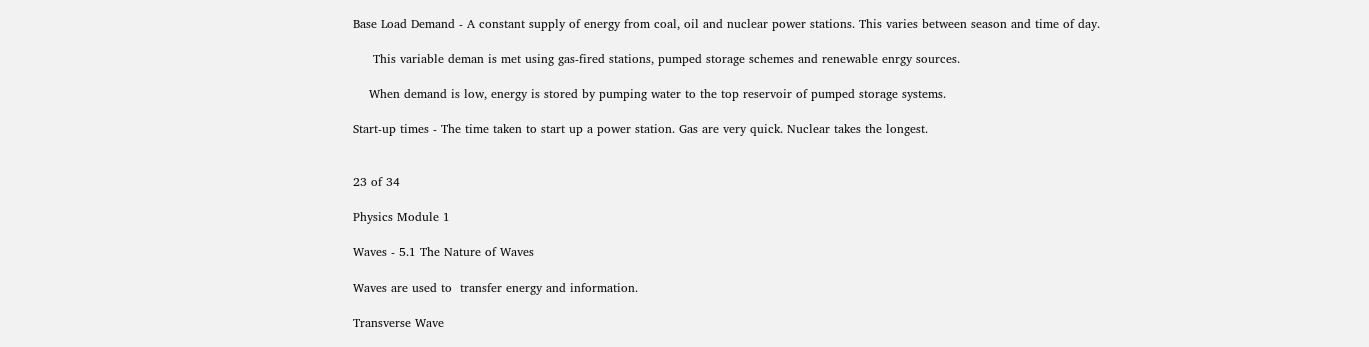Base Load Demand - A constant supply of energy from coal, oil and nuclear power stations. This varies between season and time of day.

     This variable deman is met using gas-fired stations, pumped storage schemes and renewable enrgy sources.

    When demand is low, energy is stored by pumping water to the top reservoir of pumped storage systems.

Start-up times - The time taken to start up a power station. Gas are very quick. Nuclear takes the longest.


23 of 34

Physics Module 1

Waves - 5.1 The Nature of Waves

Waves are used to  transfer energy and information.

Transverse Wave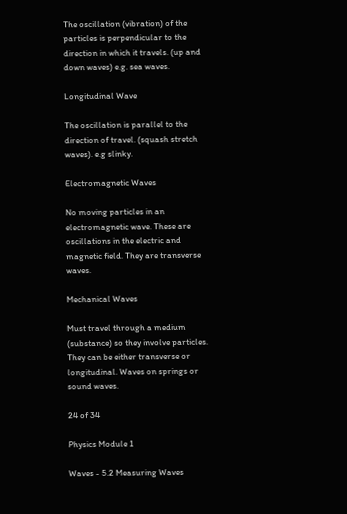The oscillation (vibration) of the particles is perpendicular to the direction in which it travels. (up and down waves) e.g. sea waves.

Longitudinal Wave

The oscillation is parallel to the direction of travel. (squash stretch waves). e.g slinky.

Electromagnetic Waves

No moving particles in an electromagnetic wave. These are oscillations in the electric and magnetic field. They are transverse waves.

Mechanical Waves

Must travel through a medium (substance) so they involve particles. They can be either transverse or longitudinal. Waves on springs or sound waves.

24 of 34

Physics Module 1

Waves - 5.2 Measuring Waves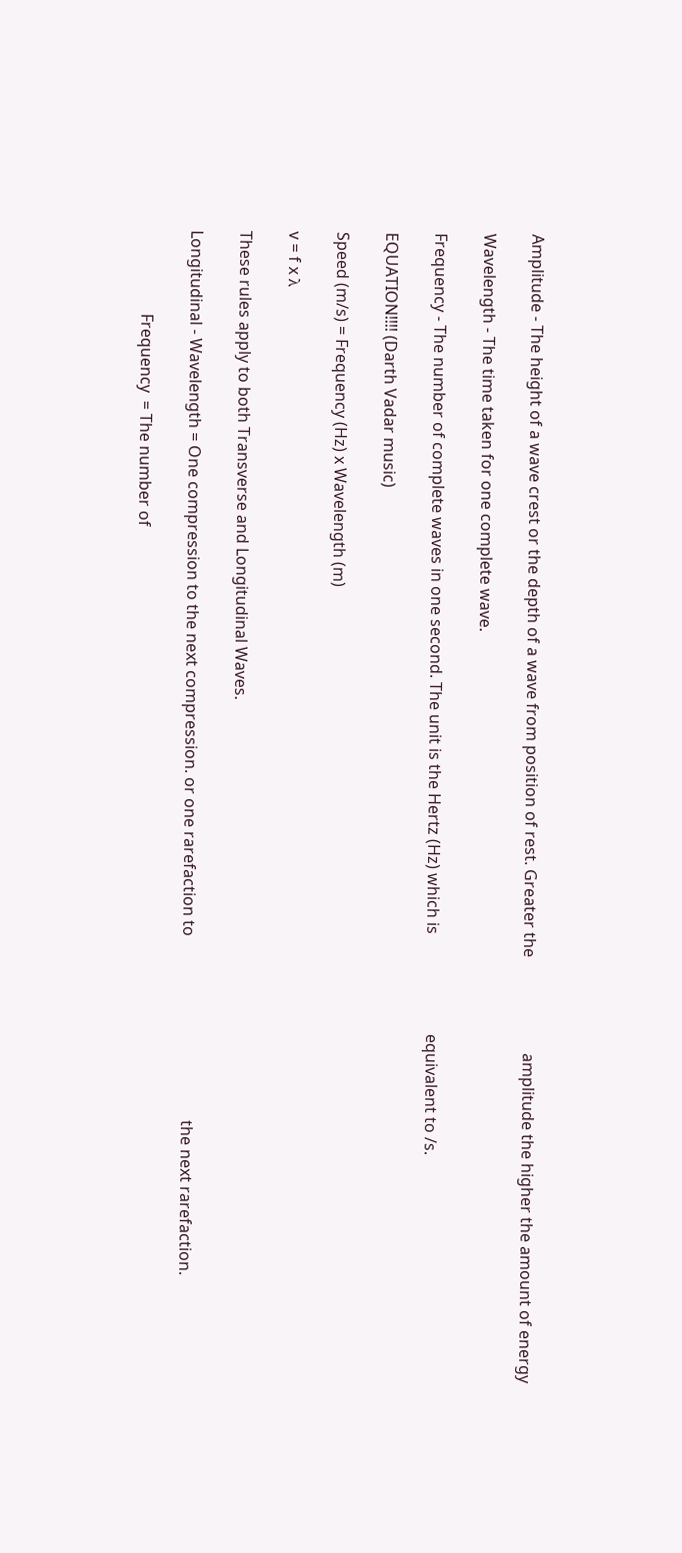Amplitude - The height of a wave crest or the depth of a wave from position of rest. Greater the                        amplitude the higher the amount of energy

Wavelength - The time taken for one complete wave.

Frequency - The number of complete waves in one second. The unit is the Hertz (Hz) which is                         equivalent to /s.

EQUATION!!!! (Darth Vadar music)

Speed (m/s) = Frequency (Hz) x Wavelength (m)

v = f x λ

These rules apply to both Transverse and Longitudinal Waves.

Longitudinal - Wavelength = One compression to the next compression. or one rarefaction to                                              the next rarefaction.

                     Frequency  = The number of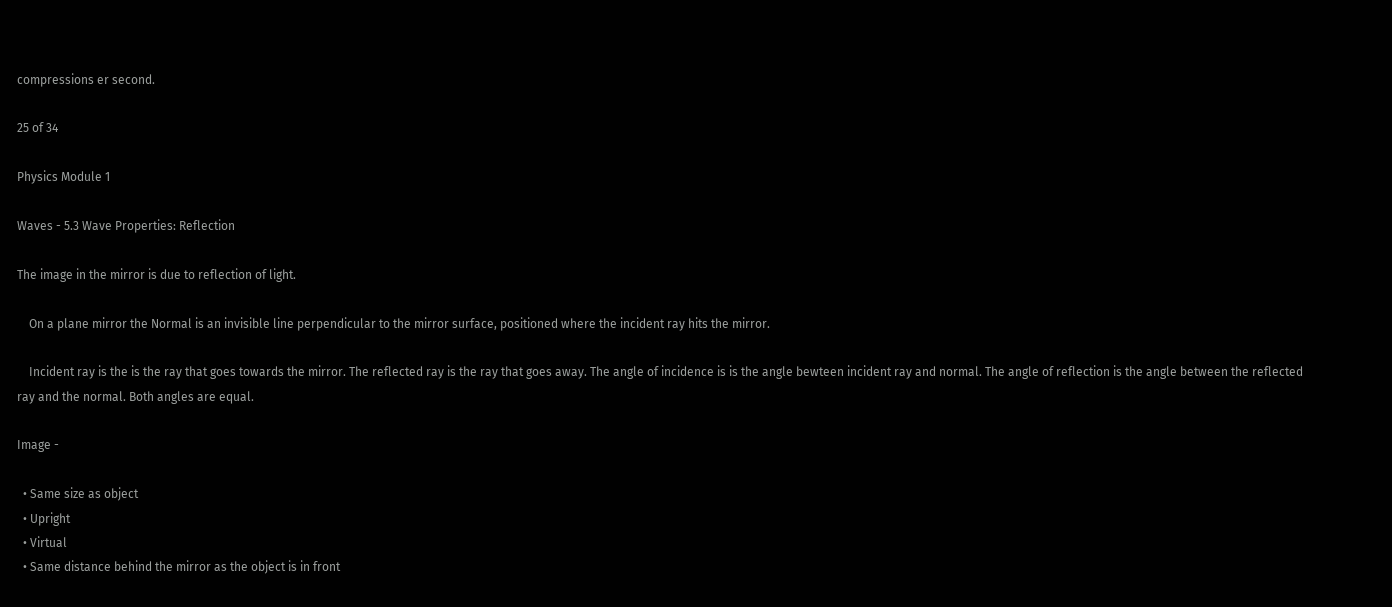compressions er second.

25 of 34

Physics Module 1

Waves - 5.3 Wave Properties: Reflection

The image in the mirror is due to reflection of light.

    On a plane mirror the Normal is an invisible line perpendicular to the mirror surface, positioned where the incident ray hits the mirror.

    Incident ray is the is the ray that goes towards the mirror. The reflected ray is the ray that goes away. The angle of incidence is is the angle bewteen incident ray and normal. The angle of reflection is the angle between the reflected ray and the normal. Both angles are equal.

Image -

  • Same size as object
  • Upright
  • Virtual
  • Same distance behind the mirror as the object is in front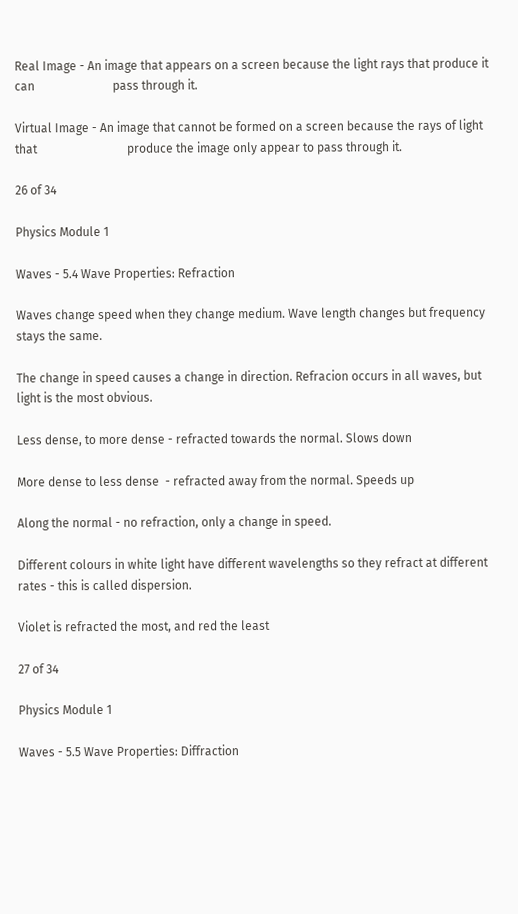Real Image - An image that appears on a screen because the light rays that produce it can                          pass through it.

Virtual Image - An image that cannot be formed on a screen because the rays of light that                              produce the image only appear to pass through it.

26 of 34

Physics Module 1

Waves - 5.4 Wave Properties: Refraction

Waves change speed when they change medium. Wave length changes but frequency stays the same.

The change in speed causes a change in direction. Refracion occurs in all waves, but light is the most obvious.

Less dense, to more dense - refracted towards the normal. Slows down

More dense to less dense  - refracted away from the normal. Speeds up

Along the normal - no refraction, only a change in speed.

Different colours in white light have different wavelengths so they refract at different rates - this is called dispersion.

Violet is refracted the most, and red the least

27 of 34

Physics Module 1

Waves - 5.5 Wave Properties: Diffraction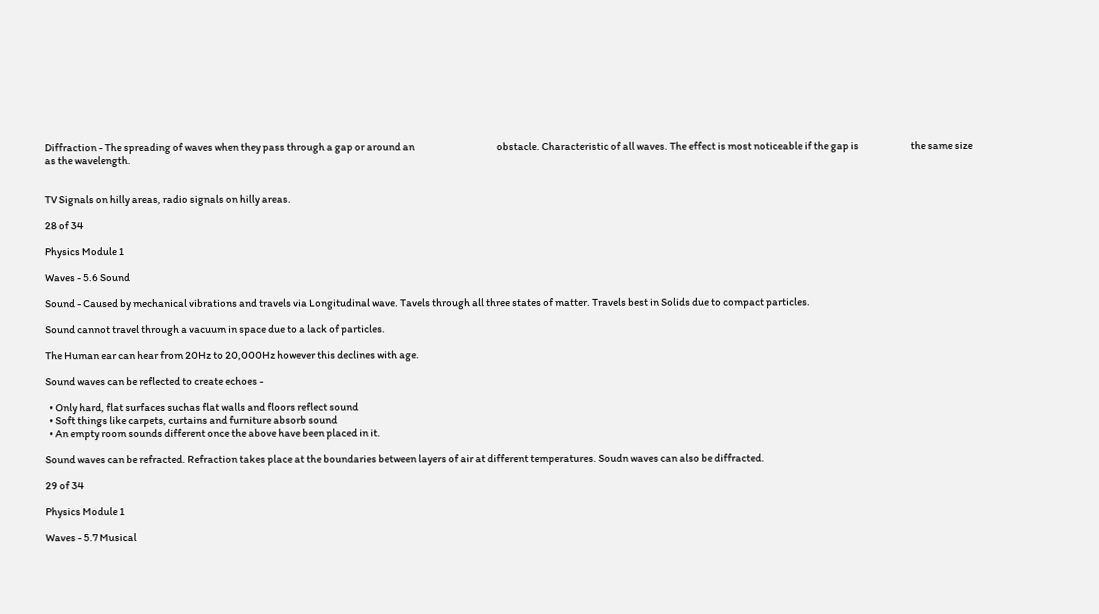Diffraction - The spreading of waves when they pass through a gap or around an                                         obstacle. Characteristic of all waves. The effect is most noticeable if the gap is                          the same size as the wavelength.


TV Signals on hilly areas, radio signals on hilly areas.

28 of 34

Physics Module 1

Waves - 5.6 Sound

Sound - Caused by mechanical vibrations and travels via Longitudinal wave. Tavels through all three states of matter. Travels best in Solids due to compact particles.

Sound cannot travel through a vacuum in space due to a lack of particles.

The Human ear can hear from 20Hz to 20,000Hz however this declines with age.

Sound waves can be reflected to create echoes -

  • Only hard, flat surfaces suchas flat walls and floors reflect sound
  • Soft things like carpets, curtains and furniture absorb sound
  • An empty room sounds different once the above have been placed in it.

Sound waves can be refracted. Refraction takes place at the boundaries between layers of air at different temperatures. Soudn waves can also be diffracted.

29 of 34

Physics Module 1

Waves - 5.7 Musical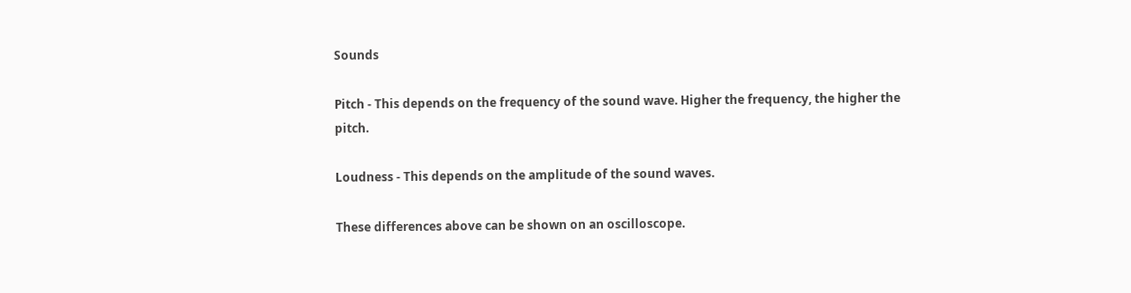Sounds

Pitch - This depends on the frequency of the sound wave. Higher the frequency, the higher the                  pitch.

Loudness - This depends on the amplitude of the sound waves.

These differences above can be shown on an oscilloscope.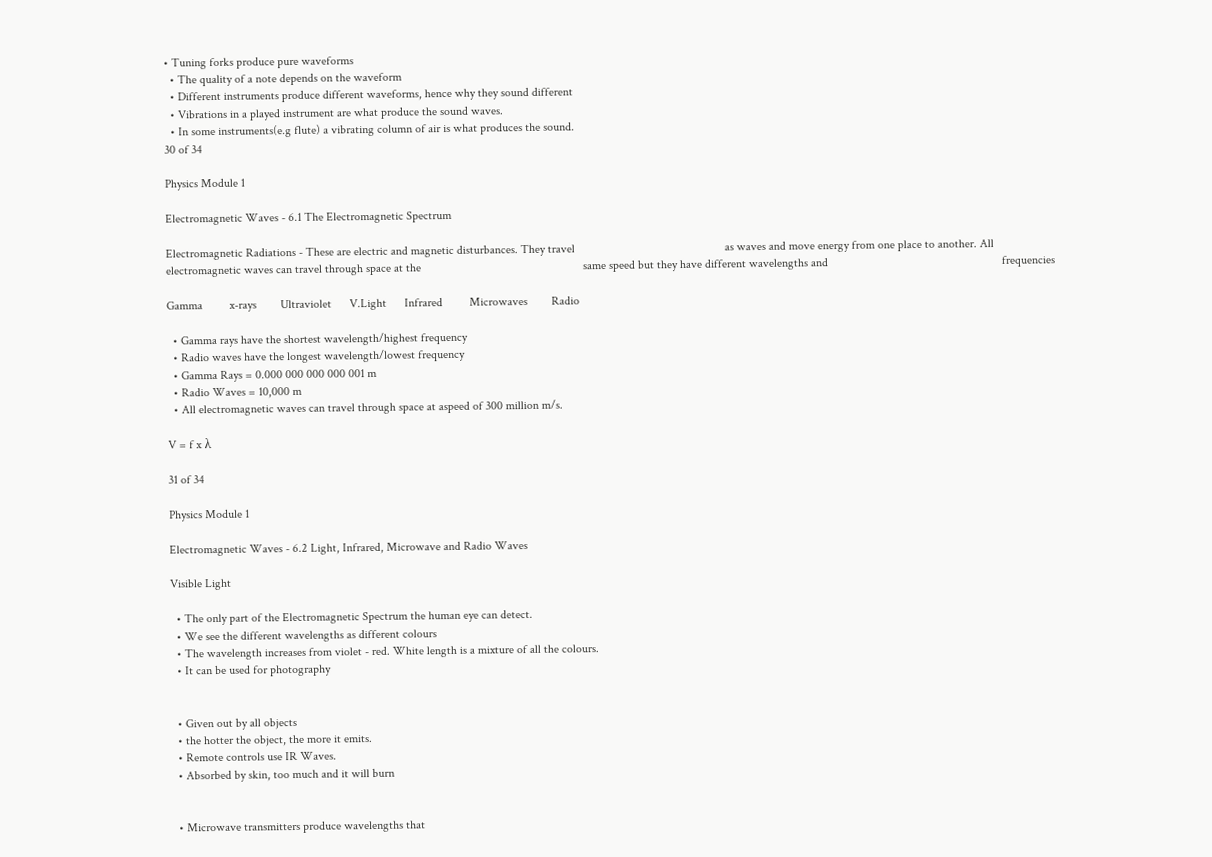• Tuning forks produce pure waveforms
  • The quality of a note depends on the waveform
  • Different instruments produce different waveforms, hence why they sound different
  • Vibrations in a played instrument are what produce the sound waves.
  • In some instruments(e.g flute) a vibrating column of air is what produces the sound.
30 of 34

Physics Module 1

Electromagnetic Waves - 6.1 The Electromagnetic Spectrum

Electromagnetic Radiations - These are electric and magnetic disturbances. They travel                                                  as waves and move energy from one place to another. All                                                  electromagnetic waves can travel through space at the                                                      same speed but they have different wavelengths and                                                          frequencies

Gamma         x-rays        Ultraviolet      V.Light      Infrared         Microwaves        Radio

  • Gamma rays have the shortest wavelength/highest frequency
  • Radio waves have the longest wavelength/lowest frequency
  • Gamma Rays = 0.000 000 000 000 001 m
  • Radio Waves = 10,000 m
  • All electromagnetic waves can travel through space at aspeed of 300 million m/s.

V = f x λ

31 of 34

Physics Module 1

Electromagnetic Waves - 6.2 Light, Infrared, Microwave and Radio Waves

Visible Light

  • The only part of the Electromagnetic Spectrum the human eye can detect.
  • We see the different wavelengths as different colours
  • The wavelength increases from violet - red. White length is a mixture of all the colours.
  • It can be used for photography


  • Given out by all objects
  • the hotter the object, the more it emits.
  • Remote controls use IR Waves.
  • Absorbed by skin, too much and it will burn


  • Microwave transmitters produce wavelengths that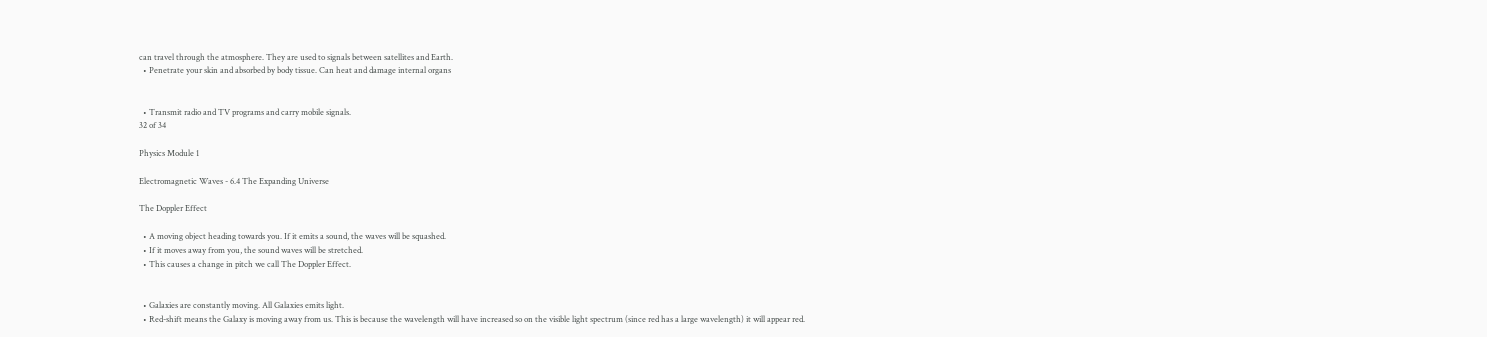can travel through the atmosphere. They are used to signals between satellites and Earth.
  • Penetrate your skin and absorbed by body tissue. Can heat and damage internal organs


  • Transmit radio and TV programs and carry mobile signals.
32 of 34

Physics Module 1

Electromagnetic Waves - 6.4 The Expanding Universe

The Doppler Effect

  • A moving object heading towards you. If it emits a sound, the waves will be squashed.
  • If it moves away from you, the sound waves will be stretched.
  • This causes a change in pitch we call The Doppler Effect.


  • Galaxies are constantly moving. All Galaxies emits light.
  • Red-shift means the Galaxy is moving away from us. This is because the wavelength will have increased so on the visible light spectrum (since red has a large wavelength) it will appear red.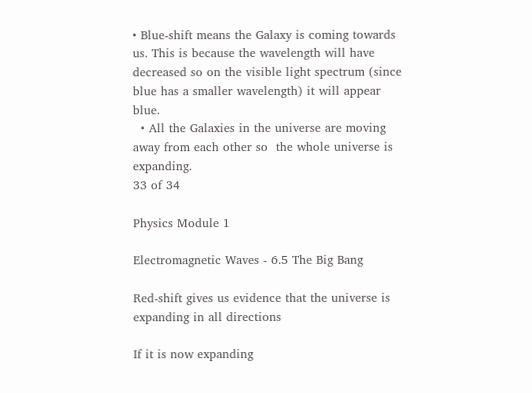• Blue-shift means the Galaxy is coming towards us. This is because the wavelength will have decreased so on the visible light spectrum (since blue has a smaller wavelength) it will appear blue.
  • All the Galaxies in the universe are moving away from each other so  the whole universe is expanding.
33 of 34

Physics Module 1

Electromagnetic Waves - 6.5 The Big Bang

Red-shift gives us evidence that the universe is expanding in all directions

If it is now expanding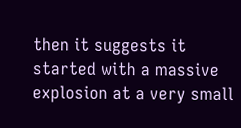then it suggests it started with a massive explosion at a very small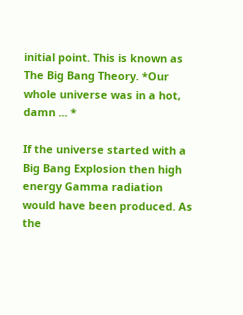initial point. This is known as The Big Bang Theory. *Our whole universe was in a hot, damn ... *

If the universe started with a Big Bang Explosion then high energy Gamma radiation would have been produced. As the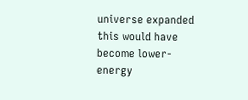universe expanded this would have become lower-energy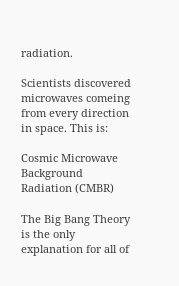radiation.

Scientists discovered microwaves comeing from every direction in space. This is:

Cosmic Microwave Background Radiation (CMBR)

The Big Bang Theory is the only explanation for all of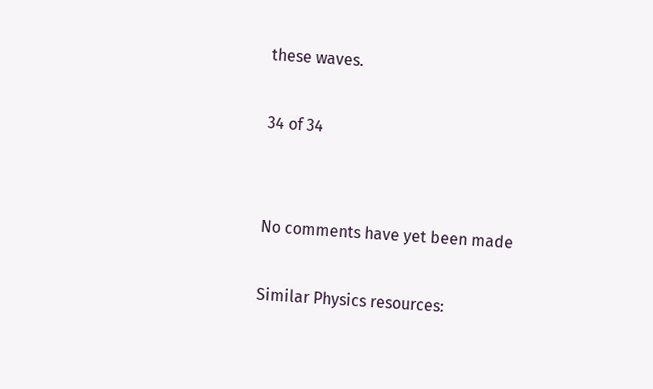these waves.

34 of 34


No comments have yet been made

Similar Physics resources: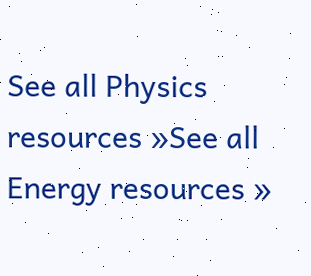See all Physics resources »See all Energy resources »